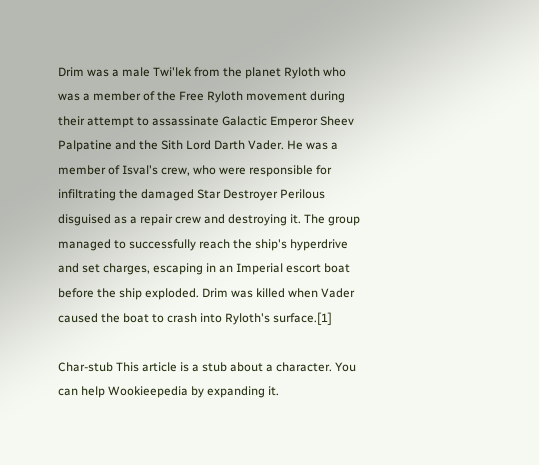Drim was a male Twi'lek from the planet Ryloth who was a member of the Free Ryloth movement during their attempt to assassinate Galactic Emperor Sheev Palpatine and the Sith Lord Darth Vader. He was a member of Isval's crew, who were responsible for infiltrating the damaged Star Destroyer Perilous disguised as a repair crew and destroying it. The group managed to successfully reach the ship's hyperdrive and set charges, escaping in an Imperial escort boat before the ship exploded. Drim was killed when Vader caused the boat to crash into Ryloth's surface.[1]

Char-stub This article is a stub about a character. You can help Wookieepedia by expanding it.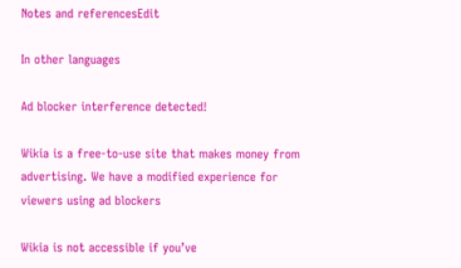Notes and referencesEdit

In other languages

Ad blocker interference detected!

Wikia is a free-to-use site that makes money from advertising. We have a modified experience for viewers using ad blockers

Wikia is not accessible if you’ve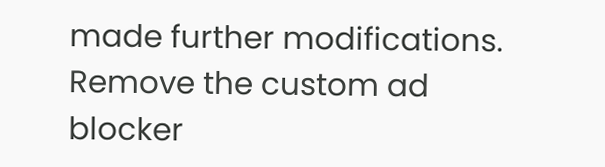made further modifications. Remove the custom ad blocker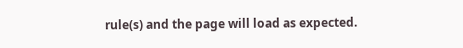rule(s) and the page will load as expected.